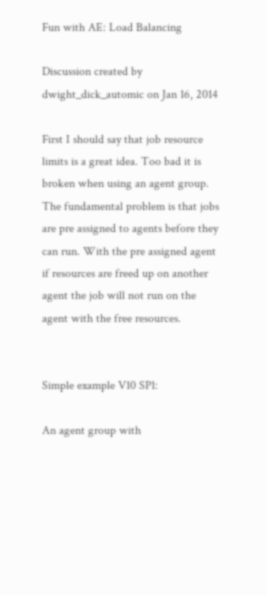Fun with AE: Load Balancing

Discussion created by dwight_dick_automic on Jan 16, 2014

First I should say that job resource limits is a great idea. Too bad it is broken when using an agent group. The fundamental problem is that jobs are pre assigned to agents before they can run. With the pre assigned agent if resources are freed up on another agent the job will not run on the agent with the free resources.


Simple example V10 SP1:

An agent group with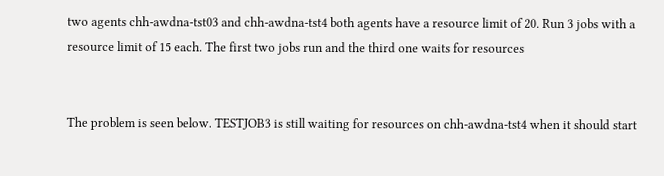two agents chh-awdna-tst03 and chh-awdna-tst4 both agents have a resource limit of 20. Run 3 jobs with a resource limit of 15 each. The first two jobs run and the third one waits for resources


The problem is seen below. TESTJOB3 is still waiting for resources on chh-awdna-tst4 when it should start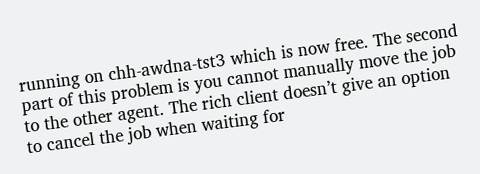running on chh-awdna-tst3 which is now free. The second part of this problem is you cannot manually move the job to the other agent. The rich client doesn’t give an option to cancel the job when waiting for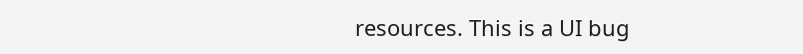resources. This is a UI bug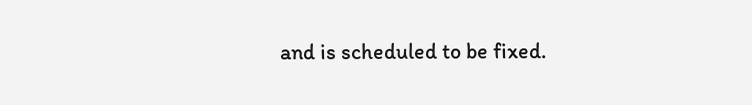and is scheduled to be fixed.